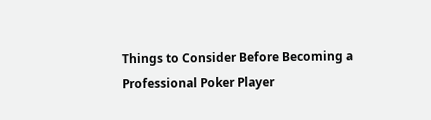Things to Consider Before Becoming a Professional Poker Player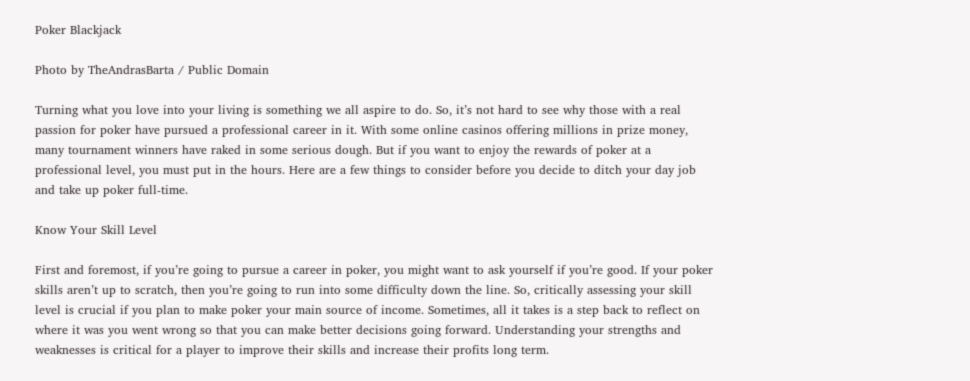Poker Blackjack

Photo by TheAndrasBarta / Public Domain

Turning what you love into your living is something we all aspire to do. So, it’s not hard to see why those with a real passion for poker have pursued a professional career in it. With some online casinos offering millions in prize money, many tournament winners have raked in some serious dough. But if you want to enjoy the rewards of poker at a professional level, you must put in the hours. Here are a few things to consider before you decide to ditch your day job and take up poker full-time.

Know Your Skill Level

First and foremost, if you’re going to pursue a career in poker, you might want to ask yourself if you’re good. If your poker skills aren’t up to scratch, then you’re going to run into some difficulty down the line. So, critically assessing your skill level is crucial if you plan to make poker your main source of income. Sometimes, all it takes is a step back to reflect on where it was you went wrong so that you can make better decisions going forward. Understanding your strengths and weaknesses is critical for a player to improve their skills and increase their profits long term.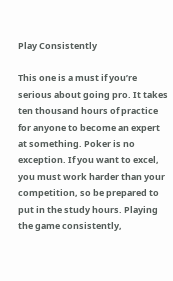Play Consistently

This one is a must if you’re serious about going pro. It takes ten thousand hours of practice for anyone to become an expert at something. Poker is no exception. If you want to excel, you must work harder than your competition, so be prepared to put in the study hours. Playing the game consistently,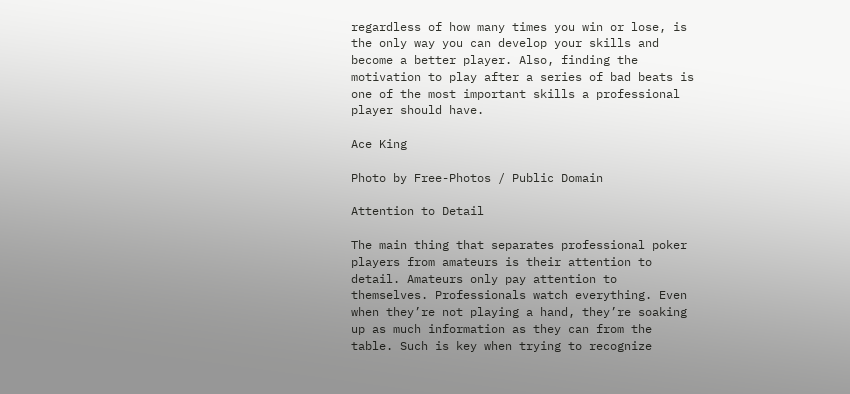regardless of how many times you win or lose, is the only way you can develop your skills and become a better player. Also, finding the motivation to play after a series of bad beats is one of the most important skills a professional player should have.

Ace King

Photo by Free-Photos / Public Domain

Attention to Detail

The main thing that separates professional poker players from amateurs is their attention to detail. Amateurs only pay attention to themselves. Professionals watch everything. Even when they’re not playing a hand, they’re soaking up as much information as they can from the table. Such is key when trying to recognize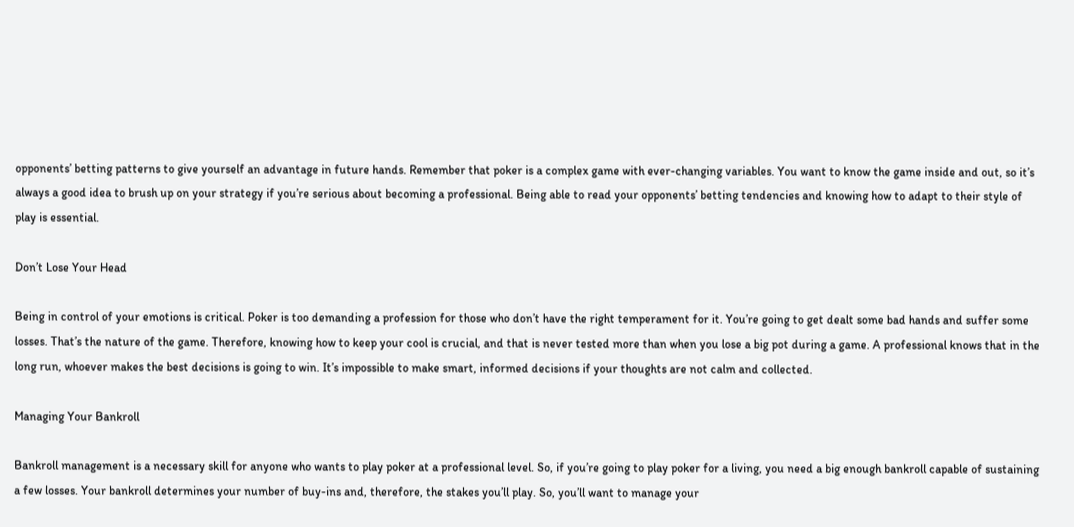opponents’ betting patterns to give yourself an advantage in future hands. Remember that poker is a complex game with ever-changing variables. You want to know the game inside and out, so it’s always a good idea to brush up on your strategy if you’re serious about becoming a professional. Being able to read your opponents’ betting tendencies and knowing how to adapt to their style of play is essential.

Don’t Lose Your Head

Being in control of your emotions is critical. Poker is too demanding a profession for those who don’t have the right temperament for it. You’re going to get dealt some bad hands and suffer some losses. That’s the nature of the game. Therefore, knowing how to keep your cool is crucial, and that is never tested more than when you lose a big pot during a game. A professional knows that in the long run, whoever makes the best decisions is going to win. It’s impossible to make smart, informed decisions if your thoughts are not calm and collected.

Managing Your Bankroll

Bankroll management is a necessary skill for anyone who wants to play poker at a professional level. So, if you’re going to play poker for a living, you need a big enough bankroll capable of sustaining a few losses. Your bankroll determines your number of buy-ins and, therefore, the stakes you’ll play. So, you’ll want to manage your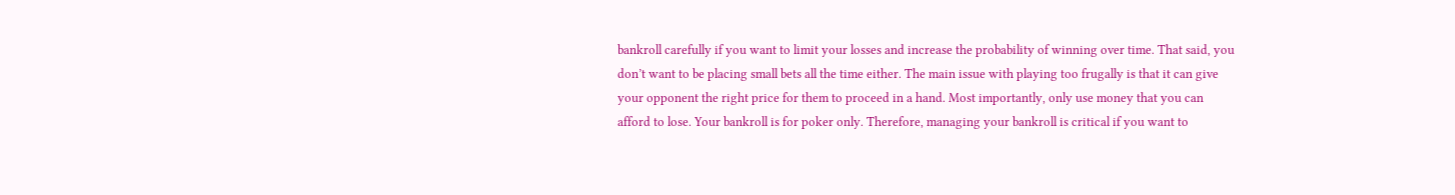bankroll carefully if you want to limit your losses and increase the probability of winning over time. That said, you don’t want to be placing small bets all the time either. The main issue with playing too frugally is that it can give your opponent the right price for them to proceed in a hand. Most importantly, only use money that you can afford to lose. Your bankroll is for poker only. Therefore, managing your bankroll is critical if you want to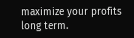maximize your profits long term.